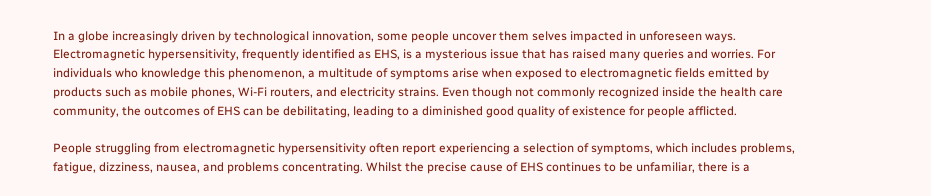In a globe increasingly driven by technological innovation, some people uncover them selves impacted in unforeseen ways. Electromagnetic hypersensitivity, frequently identified as EHS, is a mysterious issue that has raised many queries and worries. For individuals who knowledge this phenomenon, a multitude of symptoms arise when exposed to electromagnetic fields emitted by products such as mobile phones, Wi-Fi routers, and electricity strains. Even though not commonly recognized inside the health care community, the outcomes of EHS can be debilitating, leading to a diminished good quality of existence for people afflicted.

People struggling from electromagnetic hypersensitivity often report experiencing a selection of symptoms, which includes problems, fatigue, dizziness, nausea, and problems concentrating. Whilst the precise cause of EHS continues to be unfamiliar, there is a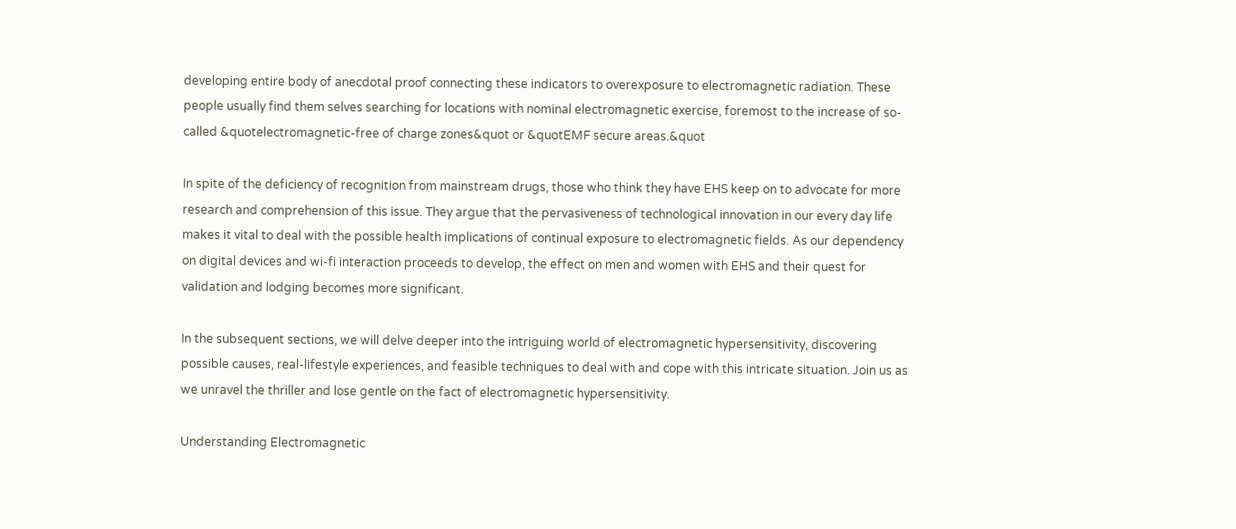developing entire body of anecdotal proof connecting these indicators to overexposure to electromagnetic radiation. These people usually find them selves searching for locations with nominal electromagnetic exercise, foremost to the increase of so-called &quotelectromagnetic-free of charge zones&quot or &quotEMF secure areas.&quot

In spite of the deficiency of recognition from mainstream drugs, those who think they have EHS keep on to advocate for more research and comprehension of this issue. They argue that the pervasiveness of technological innovation in our every day life makes it vital to deal with the possible health implications of continual exposure to electromagnetic fields. As our dependency on digital devices and wi-fi interaction proceeds to develop, the effect on men and women with EHS and their quest for validation and lodging becomes more significant.

In the subsequent sections, we will delve deeper into the intriguing world of electromagnetic hypersensitivity, discovering possible causes, real-lifestyle experiences, and feasible techniques to deal with and cope with this intricate situation. Join us as we unravel the thriller and lose gentle on the fact of electromagnetic hypersensitivity.

Understanding Electromagnetic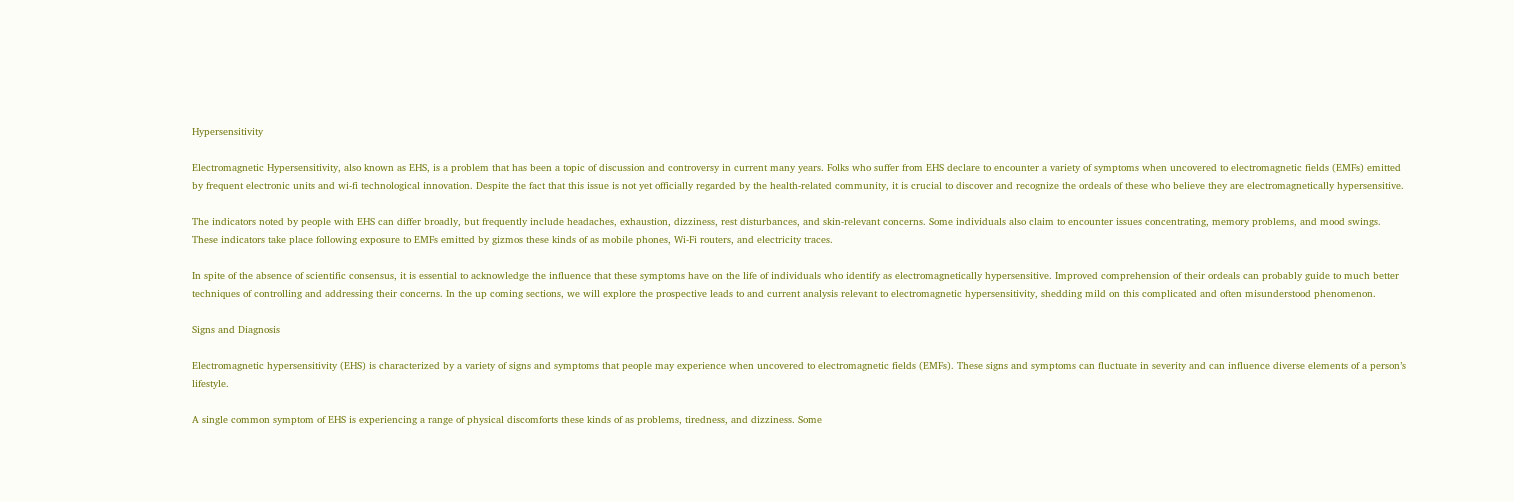Hypersensitivity

Electromagnetic Hypersensitivity, also known as EHS, is a problem that has been a topic of discussion and controversy in current many years. Folks who suffer from EHS declare to encounter a variety of symptoms when uncovered to electromagnetic fields (EMFs) emitted by frequent electronic units and wi-fi technological innovation. Despite the fact that this issue is not yet officially regarded by the health-related community, it is crucial to discover and recognize the ordeals of these who believe they are electromagnetically hypersensitive.

The indicators noted by people with EHS can differ broadly, but frequently include headaches, exhaustion, dizziness, rest disturbances, and skin-relevant concerns. Some individuals also claim to encounter issues concentrating, memory problems, and mood swings. These indicators take place following exposure to EMFs emitted by gizmos these kinds of as mobile phones, Wi-Fi routers, and electricity traces.

In spite of the absence of scientific consensus, it is essential to acknowledge the influence that these symptoms have on the life of individuals who identify as electromagnetically hypersensitive. Improved comprehension of their ordeals can probably guide to much better techniques of controlling and addressing their concerns. In the up coming sections, we will explore the prospective leads to and current analysis relevant to electromagnetic hypersensitivity, shedding mild on this complicated and often misunderstood phenomenon.

Signs and Diagnosis

Electromagnetic hypersensitivity (EHS) is characterized by a variety of signs and symptoms that people may experience when uncovered to electromagnetic fields (EMFs). These signs and symptoms can fluctuate in severity and can influence diverse elements of a person’s lifestyle.

A single common symptom of EHS is experiencing a range of physical discomforts these kinds of as problems, tiredness, and dizziness. Some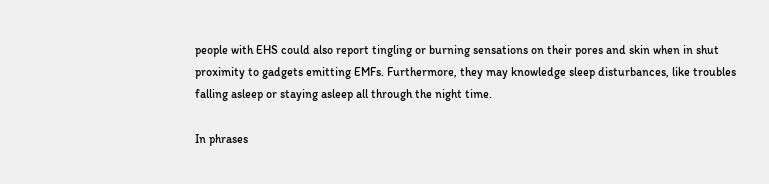people with EHS could also report tingling or burning sensations on their pores and skin when in shut proximity to gadgets emitting EMFs. Furthermore, they may knowledge sleep disturbances, like troubles falling asleep or staying asleep all through the night time.

In phrases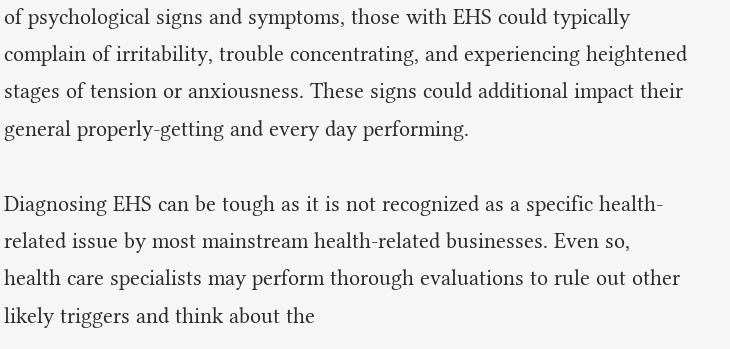of psychological signs and symptoms, those with EHS could typically complain of irritability, trouble concentrating, and experiencing heightened stages of tension or anxiousness. These signs could additional impact their general properly-getting and every day performing.

Diagnosing EHS can be tough as it is not recognized as a specific health-related issue by most mainstream health-related businesses. Even so, health care specialists may perform thorough evaluations to rule out other likely triggers and think about the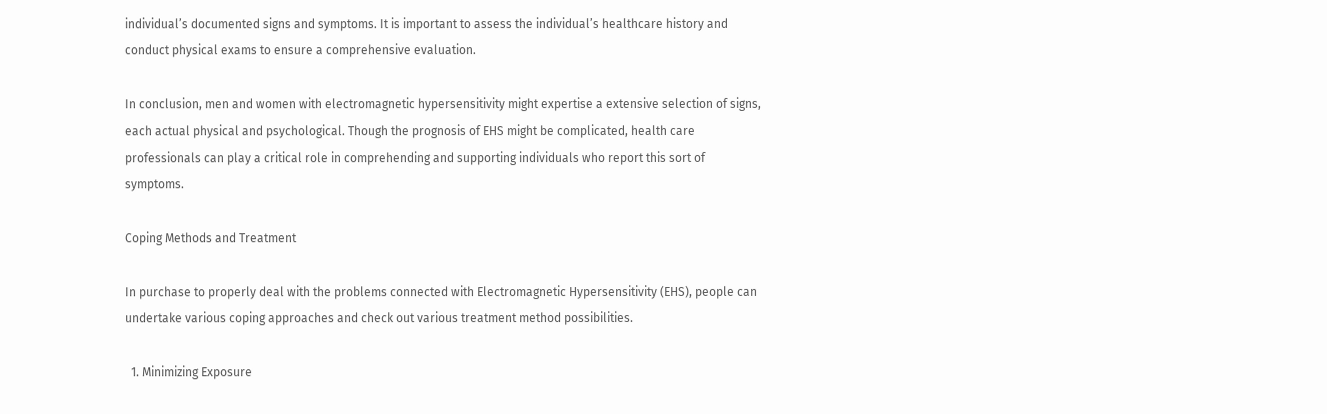individual’s documented signs and symptoms. It is important to assess the individual’s healthcare history and conduct physical exams to ensure a comprehensive evaluation.

In conclusion, men and women with electromagnetic hypersensitivity might expertise a extensive selection of signs, each actual physical and psychological. Though the prognosis of EHS might be complicated, health care professionals can play a critical role in comprehending and supporting individuals who report this sort of symptoms.

Coping Methods and Treatment

In purchase to properly deal with the problems connected with Electromagnetic Hypersensitivity (EHS), people can undertake various coping approaches and check out various treatment method possibilities.

  1. Minimizing Exposure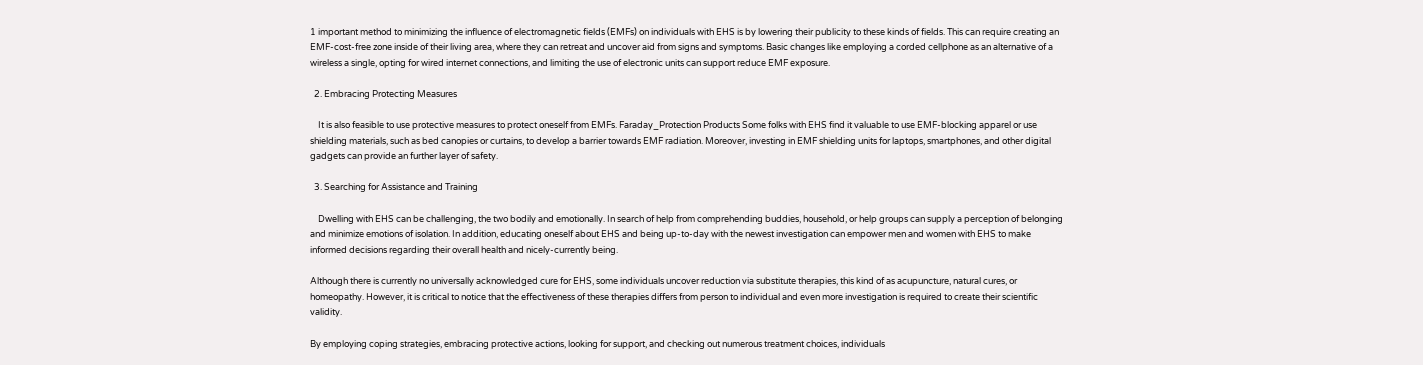1 important method to minimizing the influence of electromagnetic fields (EMFs) on individuals with EHS is by lowering their publicity to these kinds of fields. This can require creating an EMF-cost-free zone inside of their living area, where they can retreat and uncover aid from signs and symptoms. Basic changes like employing a corded cellphone as an alternative of a wireless a single, opting for wired internet connections, and limiting the use of electronic units can support reduce EMF exposure.

  2. Embracing Protecting Measures

    It is also feasible to use protective measures to protect oneself from EMFs. Faraday_Protection Products Some folks with EHS find it valuable to use EMF-blocking apparel or use shielding materials, such as bed canopies or curtains, to develop a barrier towards EMF radiation. Moreover, investing in EMF shielding units for laptops, smartphones, and other digital gadgets can provide an further layer of safety.

  3. Searching for Assistance and Training

    Dwelling with EHS can be challenging, the two bodily and emotionally. In search of help from comprehending buddies, household, or help groups can supply a perception of belonging and minimize emotions of isolation. In addition, educating oneself about EHS and being up-to-day with the newest investigation can empower men and women with EHS to make informed decisions regarding their overall health and nicely-currently being.

Although there is currently no universally acknowledged cure for EHS, some individuals uncover reduction via substitute therapies, this kind of as acupuncture, natural cures, or homeopathy. However, it is critical to notice that the effectiveness of these therapies differs from person to individual and even more investigation is required to create their scientific validity.

By employing coping strategies, embracing protective actions, looking for support, and checking out numerous treatment choices, individuals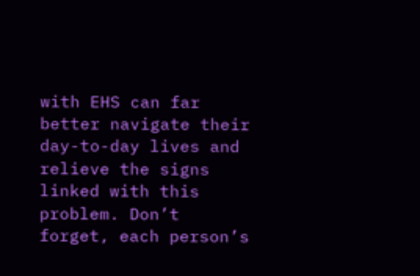with EHS can far better navigate their day-to-day lives and relieve the signs linked with this problem. Don’t forget, each person’s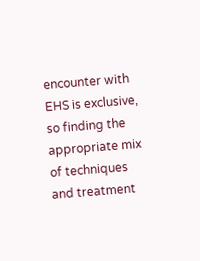encounter with EHS is exclusive, so finding the appropriate mix of techniques and treatment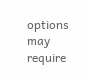options may require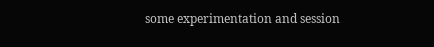some experimentation and session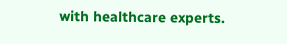with healthcare experts.